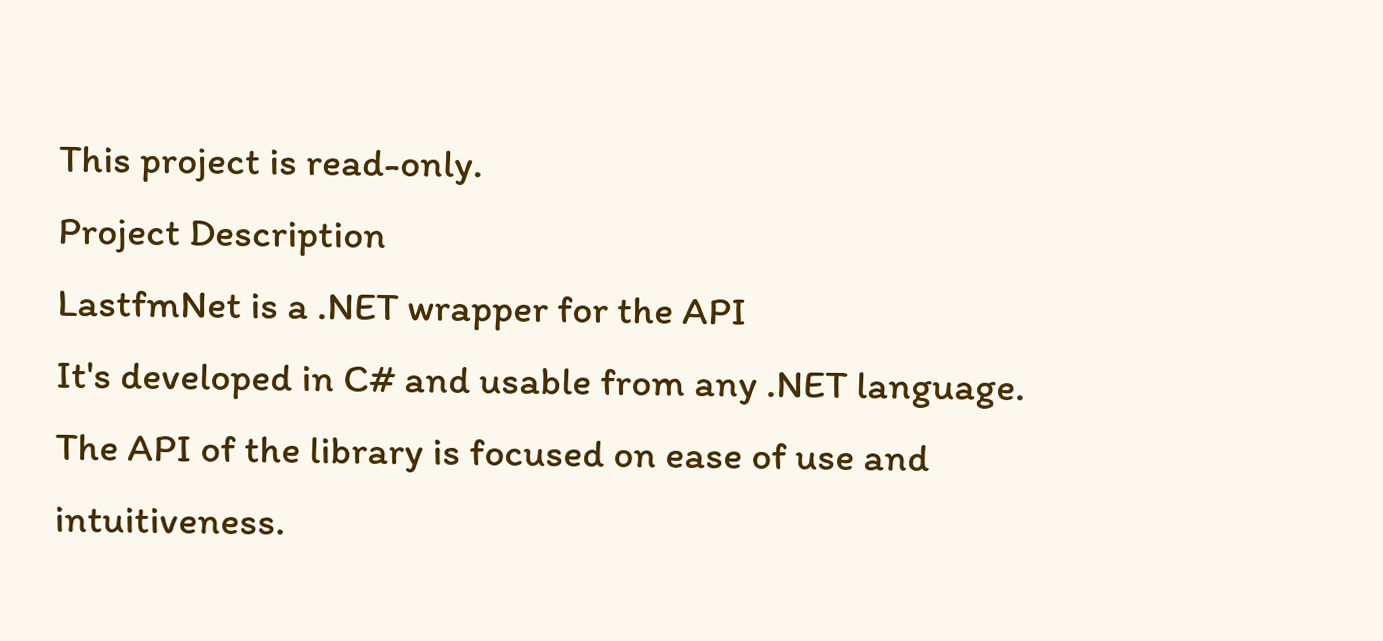This project is read-only.
Project Description
LastfmNet is a .NET wrapper for the API
It's developed in C# and usable from any .NET language.
The API of the library is focused on ease of use and intuitiveness.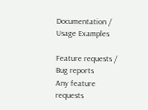Documentation / Usage Examples

Feature requests / Bug reports
Any feature requests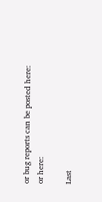or bug reports can be posted here: or here:

Last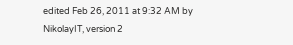edited Feb 26, 2011 at 9:32 AM by NikolayIT, version 2